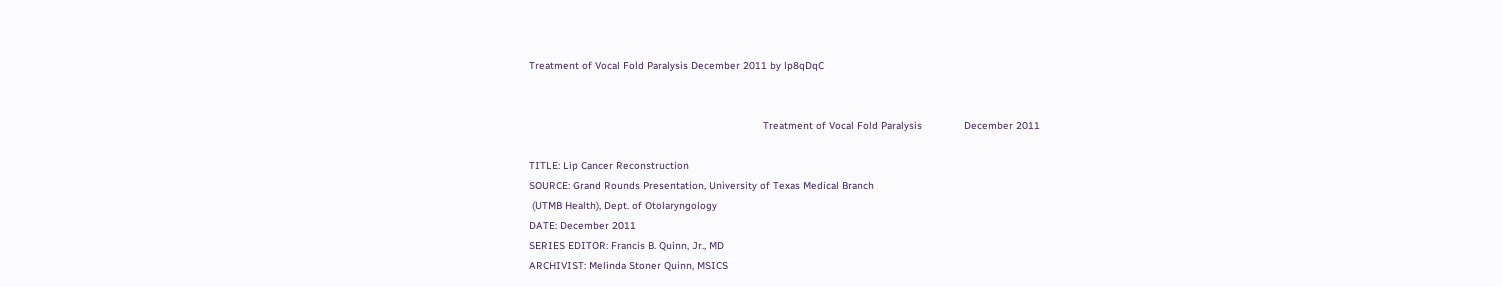Treatment of Vocal Fold Paralysis December 2011 by lp8qDqC


                                                                              Treatment of Vocal Fold Paralysis              December 2011

TITLE: Lip Cancer Reconstruction
SOURCE: Grand Rounds Presentation, University of Texas Medical Branch
 (UTMB Health), Dept. of Otolaryngology
DATE: December 2011
SERIES EDITOR: Francis B. Quinn, Jr., MD
ARCHIVIST: Melinda Stoner Quinn, MSICS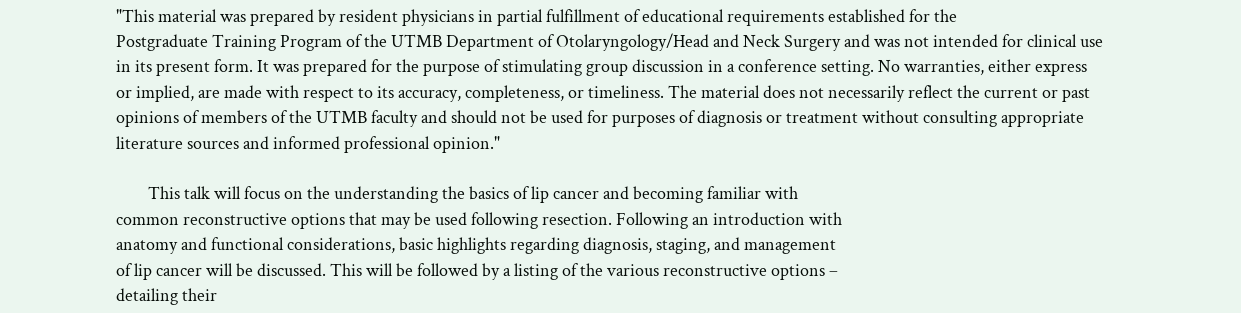"This material was prepared by resident physicians in partial fulfillment of educational requirements established for the
Postgraduate Training Program of the UTMB Department of Otolaryngology/Head and Neck Surgery and was not intended for clinical use
in its present form. It was prepared for the purpose of stimulating group discussion in a conference setting. No warranties, either express
or implied, are made with respect to its accuracy, completeness, or timeliness. The material does not necessarily reflect the current or past
opinions of members of the UTMB faculty and should not be used for purposes of diagnosis or treatment without consulting appropriate
literature sources and informed professional opinion."

        This talk will focus on the understanding the basics of lip cancer and becoming familiar with
common reconstructive options that may be used following resection. Following an introduction with
anatomy and functional considerations, basic highlights regarding diagnosis, staging, and management
of lip cancer will be discussed. This will be followed by a listing of the various reconstructive options –
detailing their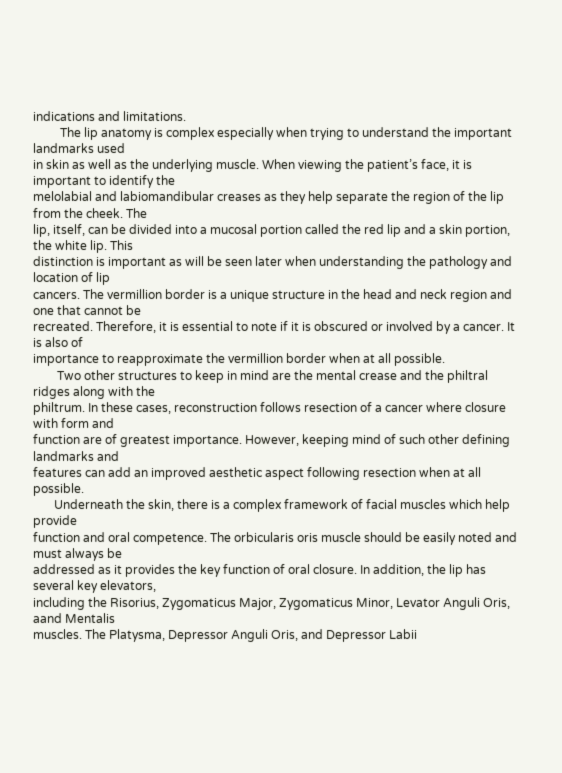indications and limitations.
         The lip anatomy is complex especially when trying to understand the important landmarks used
in skin as well as the underlying muscle. When viewing the patient’s face, it is important to identify the
melolabial and labiomandibular creases as they help separate the region of the lip from the cheek. The
lip, itself, can be divided into a mucosal portion called the red lip and a skin portion, the white lip. This
distinction is important as will be seen later when understanding the pathology and location of lip
cancers. The vermillion border is a unique structure in the head and neck region and one that cannot be
recreated. Therefore, it is essential to note if it is obscured or involved by a cancer. It is also of
importance to reapproximate the vermillion border when at all possible.
        Two other structures to keep in mind are the mental crease and the philtral ridges along with the
philtrum. In these cases, reconstruction follows resection of a cancer where closure with form and
function are of greatest importance. However, keeping mind of such other defining landmarks and
features can add an improved aesthetic aspect following resection when at all possible.
       Underneath the skin, there is a complex framework of facial muscles which help provide
function and oral competence. The orbicularis oris muscle should be easily noted and must always be
addressed as it provides the key function of oral closure. In addition, the lip has several key elevators,
including the Risorius, Zygomaticus Major, Zygomaticus Minor, Levator Anguli Oris, aand Mentalis
muscles. The Platysma, Depressor Anguli Oris, and Depressor Labii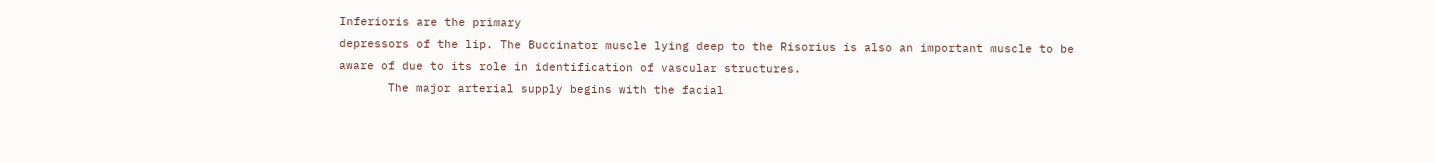Inferioris are the primary
depressors of the lip. The Buccinator muscle lying deep to the Risorius is also an important muscle to be
aware of due to its role in identification of vascular structures.
       The major arterial supply begins with the facial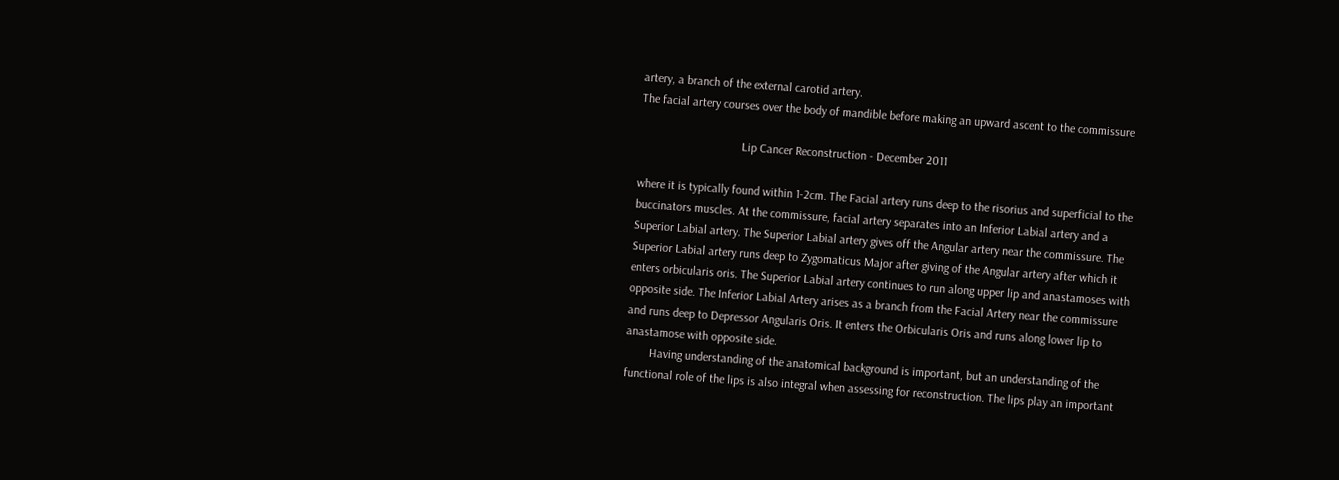artery, a branch of the external carotid artery.
The facial artery courses over the body of mandible before making an upward ascent to the commissure

                                  Lip Cancer Reconstruction - December 2011

where it is typically found within 1-2cm. The Facial artery runs deep to the risorius and superficial to the
buccinators muscles. At the commissure, facial artery separates into an Inferior Labial artery and a
Superior Labial artery. The Superior Labial artery gives off the Angular artery near the commissure. The
Superior Labial artery runs deep to Zygomaticus Major after giving of the Angular artery after which it
enters orbicularis oris. The Superior Labial artery continues to run along upper lip and anastamoses with
opposite side. The Inferior Labial Artery arises as a branch from the Facial Artery near the commissure
and runs deep to Depressor Angularis Oris. It enters the Orbicularis Oris and runs along lower lip to
anastamose with opposite side.
        Having understanding of the anatomical background is important, but an understanding of the
functional role of the lips is also integral when assessing for reconstruction. The lips play an important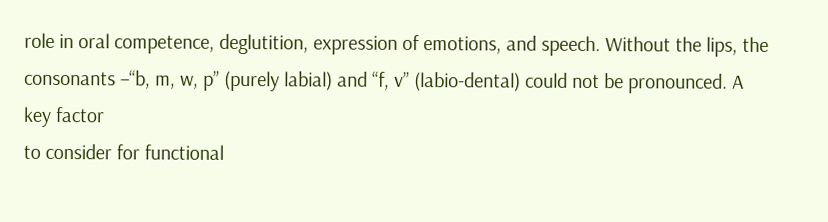role in oral competence, deglutition, expression of emotions, and speech. Without the lips, the
consonants –“b, m, w, p” (purely labial) and “f, v” (labio-dental) could not be pronounced. A key factor
to consider for functional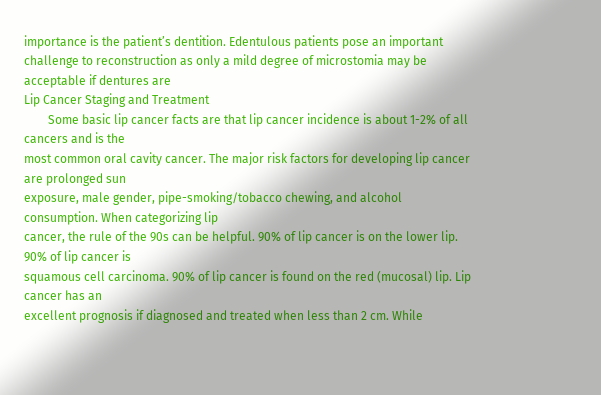importance is the patient’s dentition. Edentulous patients pose an important
challenge to reconstruction as only a mild degree of microstomia may be acceptable if dentures are
Lip Cancer Staging and Treatment
        Some basic lip cancer facts are that lip cancer incidence is about 1-2% of all cancers and is the
most common oral cavity cancer. The major risk factors for developing lip cancer are prolonged sun
exposure, male gender, pipe-smoking/tobacco chewing, and alcohol consumption. When categorizing lip
cancer, the rule of the 90s can be helpful. 90% of lip cancer is on the lower lip. 90% of lip cancer is
squamous cell carcinoma. 90% of lip cancer is found on the red (mucosal) lip. Lip cancer has an
excellent prognosis if diagnosed and treated when less than 2 cm. While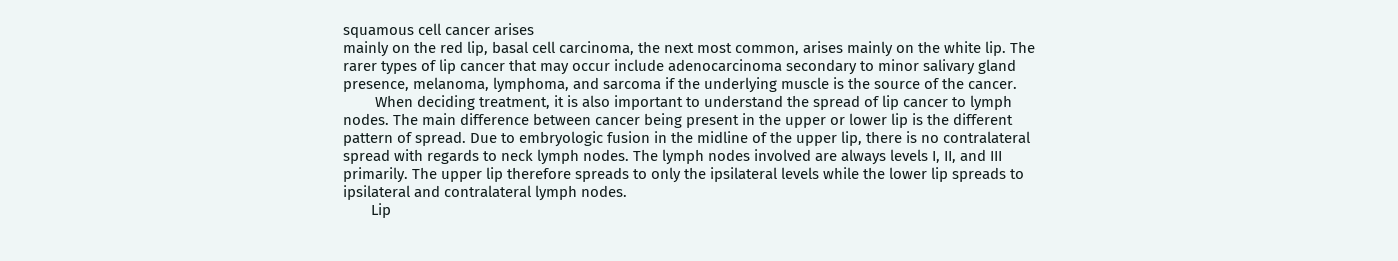squamous cell cancer arises
mainly on the red lip, basal cell carcinoma, the next most common, arises mainly on the white lip. The
rarer types of lip cancer that may occur include adenocarcinoma secondary to minor salivary gland
presence, melanoma, lymphoma, and sarcoma if the underlying muscle is the source of the cancer.
        When deciding treatment, it is also important to understand the spread of lip cancer to lymph
nodes. The main difference between cancer being present in the upper or lower lip is the different
pattern of spread. Due to embryologic fusion in the midline of the upper lip, there is no contralateral
spread with regards to neck lymph nodes. The lymph nodes involved are always levels I, II, and III
primarily. The upper lip therefore spreads to only the ipsilateral levels while the lower lip spreads to
ipsilateral and contralateral lymph nodes.
       Lip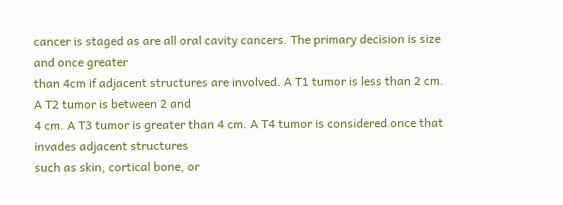cancer is staged as are all oral cavity cancers. The primary decision is size and once greater
than 4cm if adjacent structures are involved. A T1 tumor is less than 2 cm. A T2 tumor is between 2 and
4 cm. A T3 tumor is greater than 4 cm. A T4 tumor is considered once that invades adjacent structures
such as skin, cortical bone, or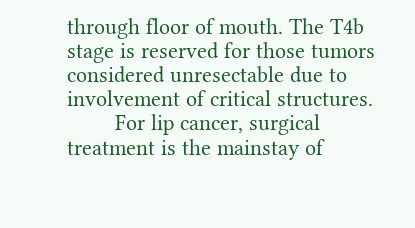through floor of mouth. The T4b stage is reserved for those tumors
considered unresectable due to involvement of critical structures.
        For lip cancer, surgical treatment is the mainstay of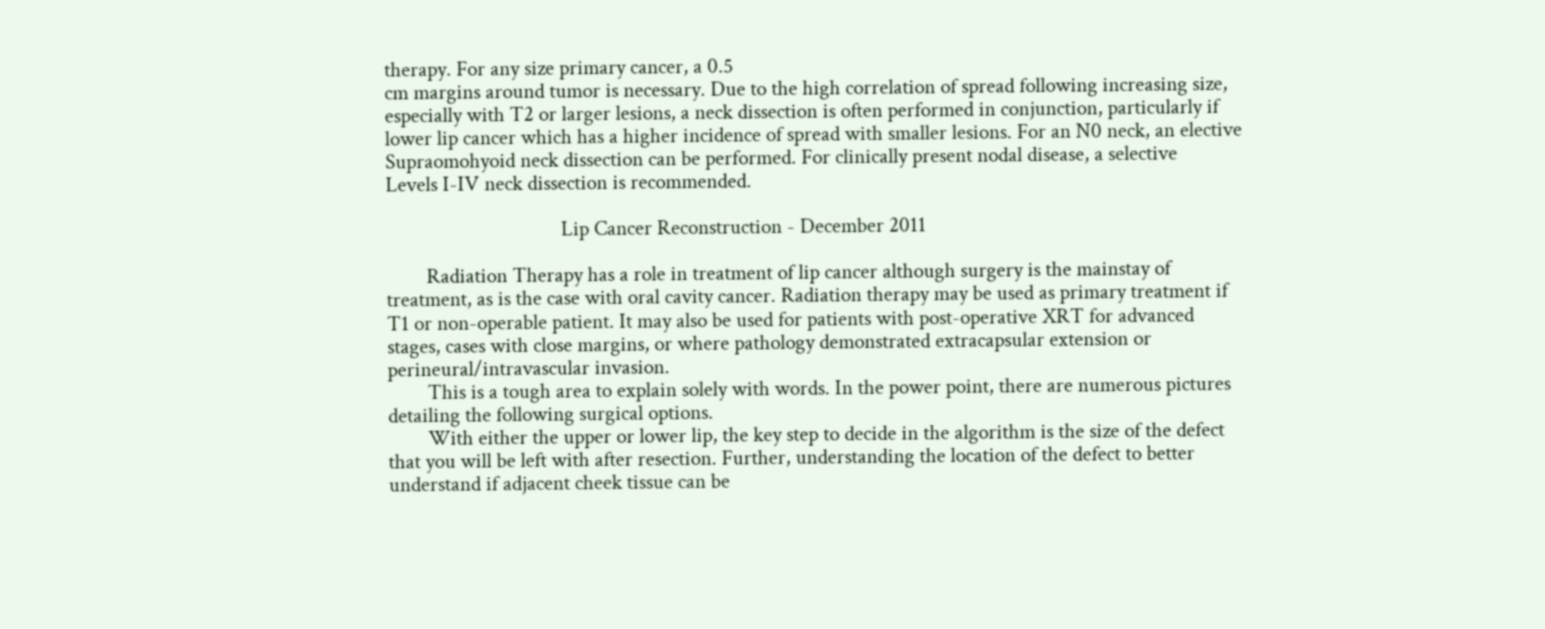therapy. For any size primary cancer, a 0.5
cm margins around tumor is necessary. Due to the high correlation of spread following increasing size,
especially with T2 or larger lesions, a neck dissection is often performed in conjunction, particularly if
lower lip cancer which has a higher incidence of spread with smaller lesions. For an N0 neck, an elective
Supraomohyoid neck dissection can be performed. For clinically present nodal disease, a selective
Levels I-IV neck dissection is recommended.

                                   Lip Cancer Reconstruction - December 2011

        Radiation Therapy has a role in treatment of lip cancer although surgery is the mainstay of
treatment, as is the case with oral cavity cancer. Radiation therapy may be used as primary treatment if
T1 or non-operable patient. It may also be used for patients with post-operative XRT for advanced
stages, cases with close margins, or where pathology demonstrated extracapsular extension or
perineural/intravascular invasion.
        This is a tough area to explain solely with words. In the power point, there are numerous pictures
detailing the following surgical options.
        With either the upper or lower lip, the key step to decide in the algorithm is the size of the defect
that you will be left with after resection. Further, understanding the location of the defect to better
understand if adjacent cheek tissue can be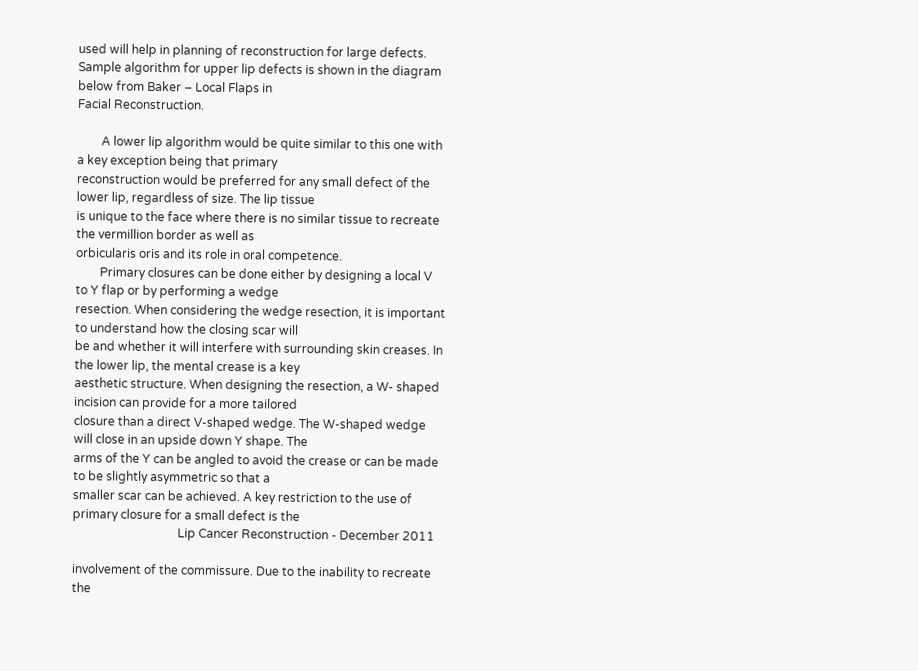used will help in planning of reconstruction for large defects.
Sample algorithm for upper lip defects is shown in the diagram below from Baker – Local Flaps in
Facial Reconstruction.

        A lower lip algorithm would be quite similar to this one with a key exception being that primary
reconstruction would be preferred for any small defect of the lower lip, regardless of size. The lip tissue
is unique to the face where there is no similar tissue to recreate the vermillion border as well as
orbicularis oris and its role in oral competence.
        Primary closures can be done either by designing a local V to Y flap or by performing a wedge
resection. When considering the wedge resection, it is important to understand how the closing scar will
be and whether it will interfere with surrounding skin creases. In the lower lip, the mental crease is a key
aesthetic structure. When designing the resection, a W- shaped incision can provide for a more tailored
closure than a direct V-shaped wedge. The W-shaped wedge will close in an upside down Y shape. The
arms of the Y can be angled to avoid the crease or can be made to be slightly asymmetric so that a
smaller scar can be achieved. A key restriction to the use of primary closure for a small defect is the
                                   Lip Cancer Reconstruction - December 2011

involvement of the commissure. Due to the inability to recreate the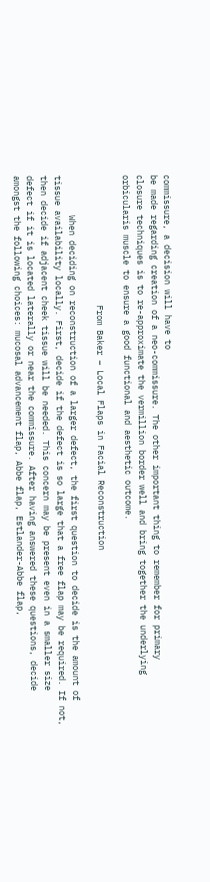commissure, a decision will have to
be made regarding creation of a neo-commissure. The other important thing to remember for primary
closure techniques is to re-approximate the vermillion border well and bring together the underlying
orbicularis muscle to ensure a good functional and aesthetic outcome.

                          From Baker – Local Flaps in Facial Reconstruction

        When deciding on reconstruction of a larger defect, the first question to decide is the amount of
tissue availability locally. First, decide if the defect is so large that a free flap may be required. If not,
then decide if adjacent cheek tissue will be needed. This concern may be present even in a smaller size
defect if it is located laterally or near the commissure. After having answered these questions, decide
amongst the following choices: mucosal advancement flap, Abbe flap, Estlander-Abbe flap,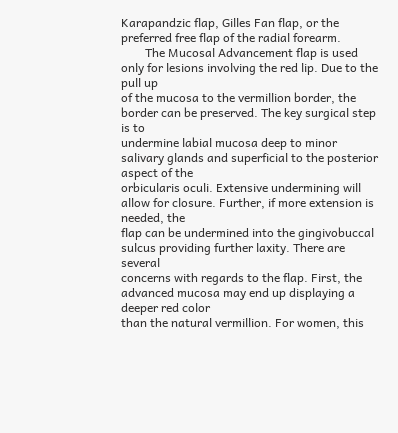Karapandzic flap, Gilles Fan flap, or the preferred free flap of the radial forearm.
        The Mucosal Advancement flap is used only for lesions involving the red lip. Due to the pull up
of the mucosa to the vermillion border, the border can be preserved. The key surgical step is to
undermine labial mucosa deep to minor salivary glands and superficial to the posterior aspect of the
orbicularis oculi. Extensive undermining will allow for closure. Further, if more extension is needed, the
flap can be undermined into the gingivobuccal sulcus providing further laxity. There are several
concerns with regards to the flap. First, the advanced mucosa may end up displaying a deeper red color
than the natural vermillion. For women, this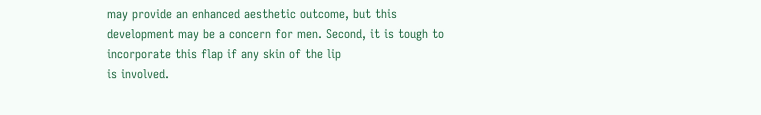may provide an enhanced aesthetic outcome, but this
development may be a concern for men. Second, it is tough to incorporate this flap if any skin of the lip
is involved.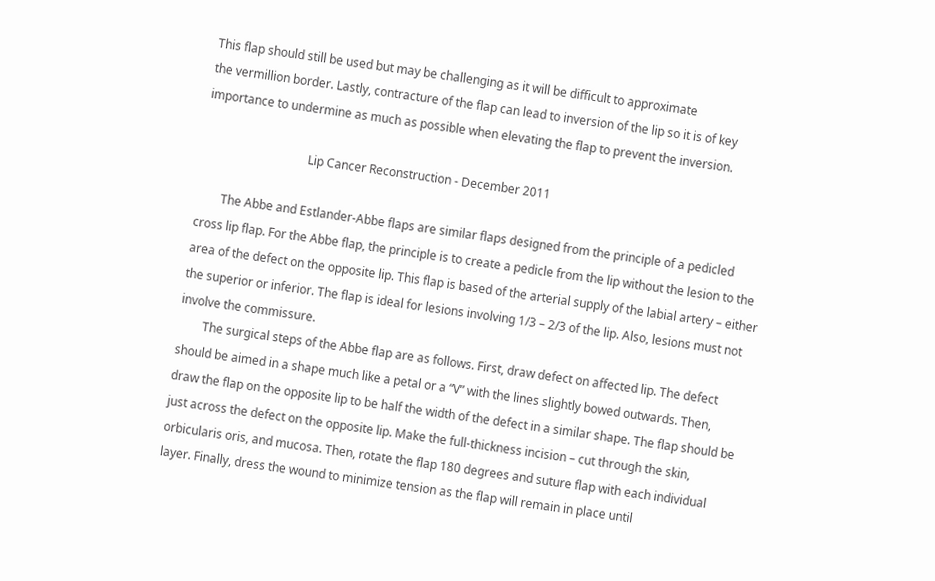This flap should still be used but may be challenging as it will be difficult to approximate
the vermillion border. Lastly, contracture of the flap can lead to inversion of the lip so it is of key
importance to undermine as much as possible when elevating the flap to prevent the inversion.

                                   Lip Cancer Reconstruction - December 2011

        The Abbe and Estlander-Abbe flaps are similar flaps designed from the principle of a pedicled
cross lip flap. For the Abbe flap, the principle is to create a pedicle from the lip without the lesion to the
area of the defect on the opposite lip. This flap is based of the arterial supply of the labial artery – either
the superior or inferior. The flap is ideal for lesions involving 1/3 – 2/3 of the lip. Also, lesions must not
involve the commissure.
        The surgical steps of the Abbe flap are as follows. First, draw defect on affected lip. The defect
should be aimed in a shape much like a petal or a “V” with the lines slightly bowed outwards. Then,
draw the flap on the opposite lip to be half the width of the defect in a similar shape. The flap should be
just across the defect on the opposite lip. Make the full-thickness incision – cut through the skin,
orbicularis oris, and mucosa. Then, rotate the flap 180 degrees and suture flap with each individual
layer. Finally, dress the wound to minimize tension as the flap will remain in place until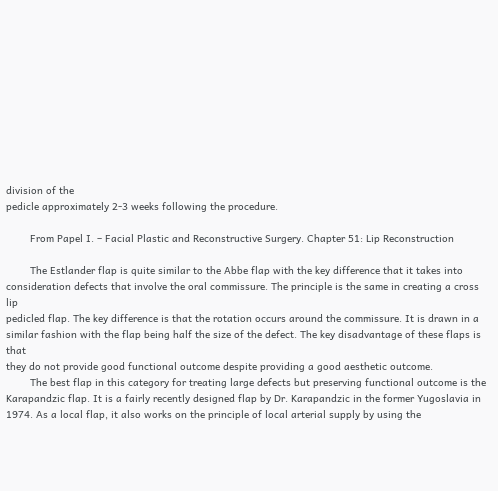division of the
pedicle approximately 2-3 weeks following the procedure.

        From Papel I. – Facial Plastic and Reconstructive Surgery. Chapter 51: Lip Reconstruction

        The Estlander flap is quite similar to the Abbe flap with the key difference that it takes into
consideration defects that involve the oral commissure. The principle is the same in creating a cross lip
pedicled flap. The key difference is that the rotation occurs around the commissure. It is drawn in a
similar fashion with the flap being half the size of the defect. The key disadvantage of these flaps is that
they do not provide good functional outcome despite providing a good aesthetic outcome.
        The best flap in this category for treating large defects but preserving functional outcome is the
Karapandzic flap. It is a fairly recently designed flap by Dr. Karapandzic in the former Yugoslavia in
1974. As a local flap, it also works on the principle of local arterial supply by using the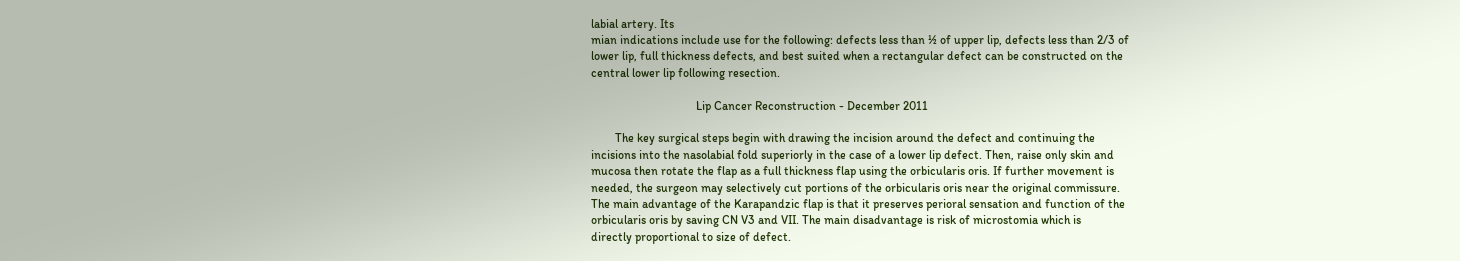labial artery. Its
mian indications include use for the following: defects less than ½ of upper lip, defects less than 2/3 of
lower lip, full thickness defects, and best suited when a rectangular defect can be constructed on the
central lower lip following resection.

                                   Lip Cancer Reconstruction - December 2011

        The key surgical steps begin with drawing the incision around the defect and continuing the
incisions into the nasolabial fold superiorly in the case of a lower lip defect. Then, raise only skin and
mucosa then rotate the flap as a full thickness flap using the orbicularis oris. If further movement is
needed, the surgeon may selectively cut portions of the orbicularis oris near the original commissure.
The main advantage of the Karapandzic flap is that it preserves perioral sensation and function of the
orbicularis oris by saving CN V3 and VII. The main disadvantage is risk of microstomia which is
directly proportional to size of defect.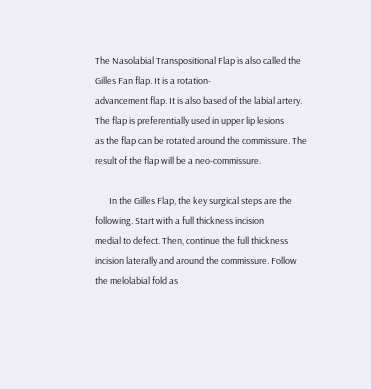The Nasolabial Transpositional Flap is also called the Gilles Fan flap. It is a rotation-
advancement flap. It is also based of the labial artery. The flap is preferentially used in upper lip lesions
as the flap can be rotated around the commissure. The result of the flap will be a neo-commissure.

       In the Gilles Flap, the key surgical steps are the following. Start with a full thickness incision
medial to defect. Then, continue the full thickness incision laterally and around the commissure. Follow
the melolabial fold as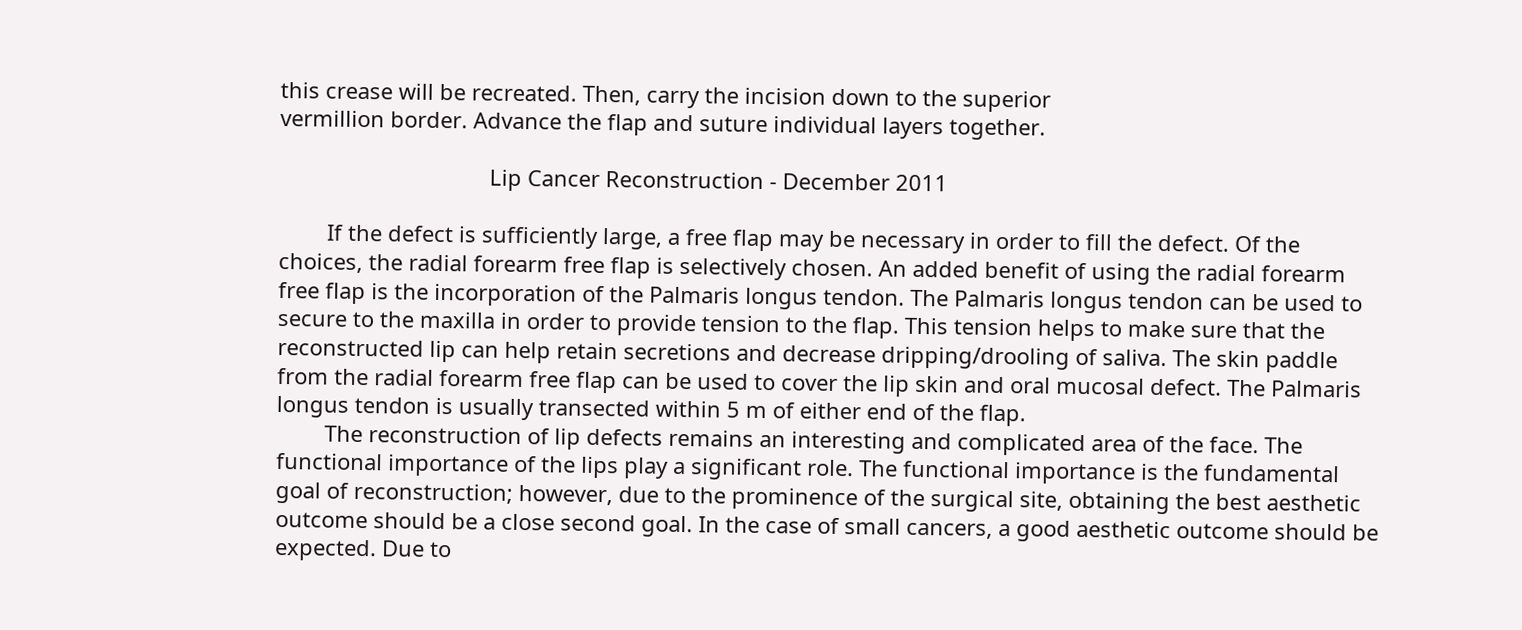this crease will be recreated. Then, carry the incision down to the superior
vermillion border. Advance the flap and suture individual layers together.

                                   Lip Cancer Reconstruction - December 2011

        If the defect is sufficiently large, a free flap may be necessary in order to fill the defect. Of the
choices, the radial forearm free flap is selectively chosen. An added benefit of using the radial forearm
free flap is the incorporation of the Palmaris longus tendon. The Palmaris longus tendon can be used to
secure to the maxilla in order to provide tension to the flap. This tension helps to make sure that the
reconstructed lip can help retain secretions and decrease dripping/drooling of saliva. The skin paddle
from the radial forearm free flap can be used to cover the lip skin and oral mucosal defect. The Palmaris
longus tendon is usually transected within 5 m of either end of the flap.
        The reconstruction of lip defects remains an interesting and complicated area of the face. The
functional importance of the lips play a significant role. The functional importance is the fundamental
goal of reconstruction; however, due to the prominence of the surgical site, obtaining the best aesthetic
outcome should be a close second goal. In the case of small cancers, a good aesthetic outcome should be
expected. Due to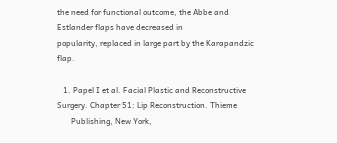the need for functional outcome, the Abbe and Estlander flaps have decreased in
popularity, replaced in large part by the Karapandzic flap.

   1. Papel I et al. Facial Plastic and Reconstructive Surgery. Chapter 51: Lip Reconstruction. Thieme
       Publishing, New York,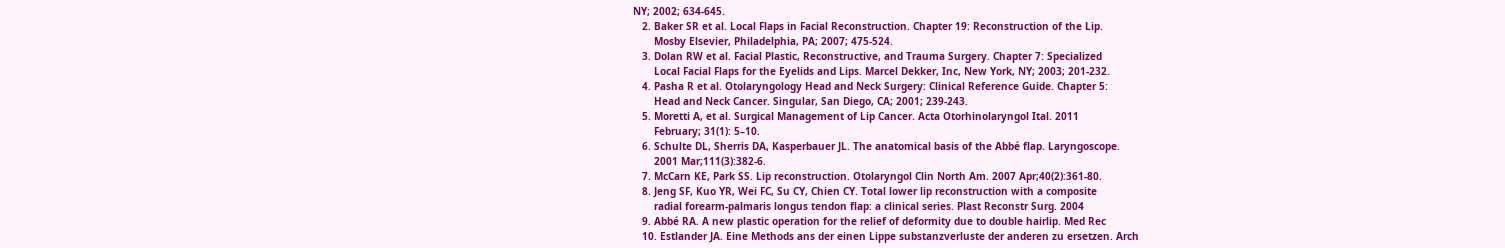NY; 2002; 634-645.
   2. Baker SR et al. Local Flaps in Facial Reconstruction. Chapter 19: Reconstruction of the Lip.
       Mosby Elsevier, Philadelphia, PA; 2007; 475-524.
   3. Dolan RW et al. Facial Plastic, Reconstructive, and Trauma Surgery. Chapter 7: Specialized
       Local Facial Flaps for the Eyelids and Lips. Marcel Dekker, Inc, New York, NY; 2003; 201-232.
   4. Pasha R et al. Otolaryngology Head and Neck Surgery: Clinical Reference Guide. Chapter 5:
       Head and Neck Cancer. Singular, San Diego, CA; 2001; 239-243.
   5. Moretti A, et al. Surgical Management of Lip Cancer. Acta Otorhinolaryngol Ital. 2011
       February; 31(1): 5–10.
   6. Schulte DL, Sherris DA, Kasperbauer JL. The anatomical basis of the Abbé flap. Laryngoscope.
       2001 Mar;111(3):382-6.
   7. McCarn KE, Park SS. Lip reconstruction. Otolaryngol Clin North Am. 2007 Apr;40(2):361-80.
   8. Jeng SF, Kuo YR, Wei FC, Su CY, Chien CY. Total lower lip reconstruction with a composite
       radial forearm-palmaris longus tendon flap: a clinical series. Plast Reconstr Surg. 2004
   9. Abbé RA. A new plastic operation for the relief of deformity due to double hairlip. Med Rec
   10. Estlander JA. Eine Methods ans der einen Lippe substanzverluste der anderen zu ersetzen. Arch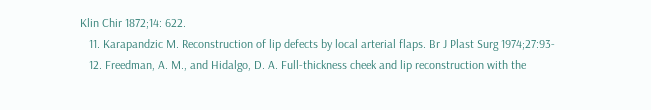Klin Chir 1872;14: 622.
   11. Karapandzic M. Reconstruction of lip defects by local arterial flaps. Br J Plast Surg 1974;27:93-
   12. Freedman, A. M., and Hidalgo, D. A. Full-thickness cheek and lip reconstruction with the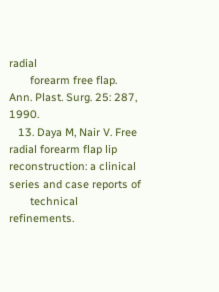radial
       forearm free flap. Ann. Plast. Surg. 25: 287, 1990.
   13. Daya M, Nair V. Free radial forearm flap lip reconstruction: a clinical series and case reports of
       technical refinements.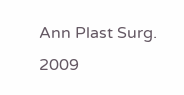Ann Plast Surg. 2009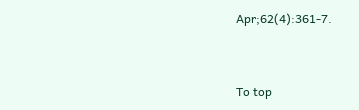Apr;62(4):361-7.


To top